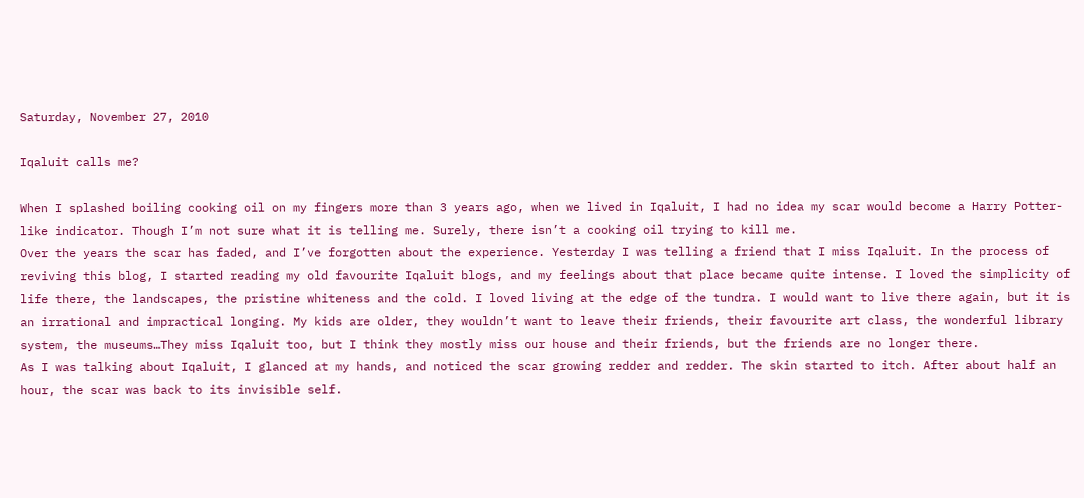Saturday, November 27, 2010

Iqaluit calls me?

When I splashed boiling cooking oil on my fingers more than 3 years ago, when we lived in Iqaluit, I had no idea my scar would become a Harry Potter-like indicator. Though I’m not sure what it is telling me. Surely, there isn’t a cooking oil trying to kill me.
Over the years the scar has faded, and I’ve forgotten about the experience. Yesterday I was telling a friend that I miss Iqaluit. In the process of reviving this blog, I started reading my old favourite Iqaluit blogs, and my feelings about that place became quite intense. I loved the simplicity of life there, the landscapes, the pristine whiteness and the cold. I loved living at the edge of the tundra. I would want to live there again, but it is an irrational and impractical longing. My kids are older, they wouldn’t want to leave their friends, their favourite art class, the wonderful library system, the museums…They miss Iqaluit too, but I think they mostly miss our house and their friends, but the friends are no longer there.
As I was talking about Iqaluit, I glanced at my hands, and noticed the scar growing redder and redder. The skin started to itch. After about half an hour, the scar was back to its invisible self.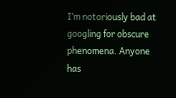I’m notoriously bad at googling for obscure phenomena. Anyone has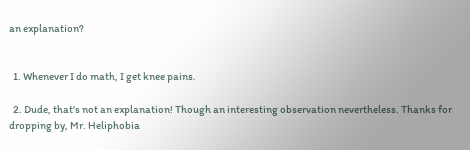an explanation?


  1. Whenever I do math, I get knee pains.

  2. Dude, that's not an explanation! Though an interesting observation nevertheless. Thanks for dropping by, Mr. Heliphobia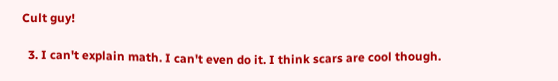Cult guy!

  3. I can't explain math. I can't even do it. I think scars are cool though.